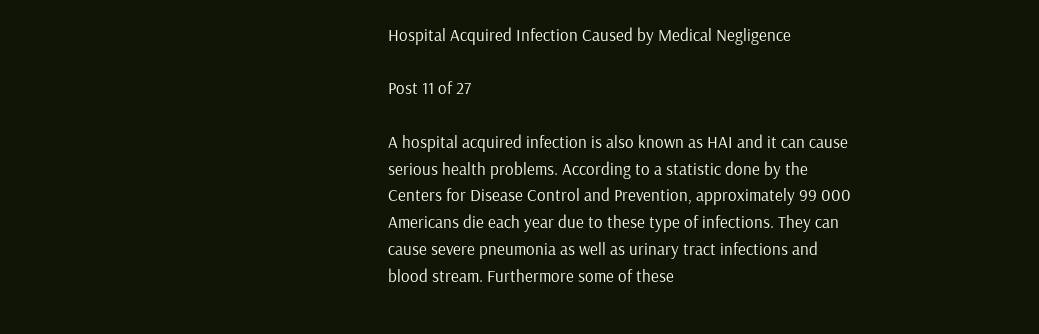Hospital Acquired Infection Caused by Medical Negligence

Post 11 of 27

A hospital acquired infection is also known as HAI and it can cause serious health problems. According to a statistic done by the Centers for Disease Control and Prevention, approximately 99 000 Americans die each year due to these type of infections. They can cause severe pneumonia as well as urinary tract infections and blood stream. Furthermore some of these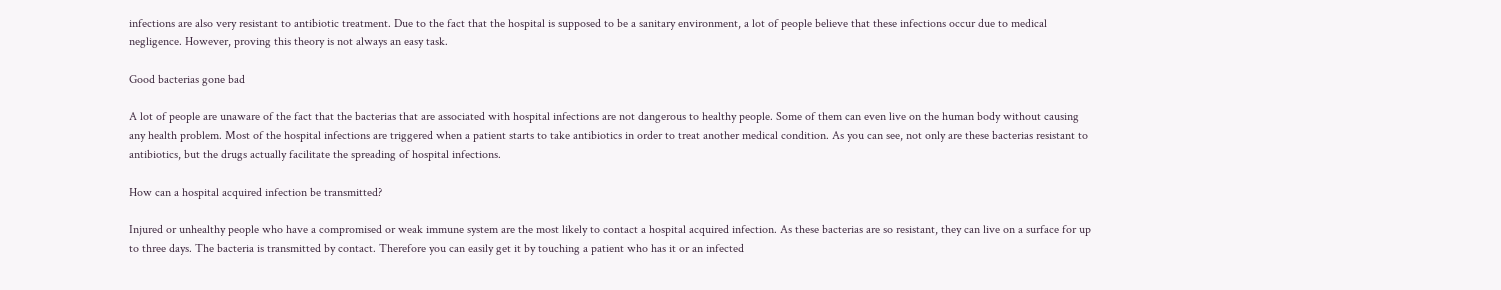infections are also very resistant to antibiotic treatment. Due to the fact that the hospital is supposed to be a sanitary environment, a lot of people believe that these infections occur due to medical negligence. However, proving this theory is not always an easy task.

Good bacterias gone bad

A lot of people are unaware of the fact that the bacterias that are associated with hospital infections are not dangerous to healthy people. Some of them can even live on the human body without causing any health problem. Most of the hospital infections are triggered when a patient starts to take antibiotics in order to treat another medical condition. As you can see, not only are these bacterias resistant to antibiotics, but the drugs actually facilitate the spreading of hospital infections.

How can a hospital acquired infection be transmitted?

Injured or unhealthy people who have a compromised or weak immune system are the most likely to contact a hospital acquired infection. As these bacterias are so resistant, they can live on a surface for up to three days. The bacteria is transmitted by contact. Therefore you can easily get it by touching a patient who has it or an infected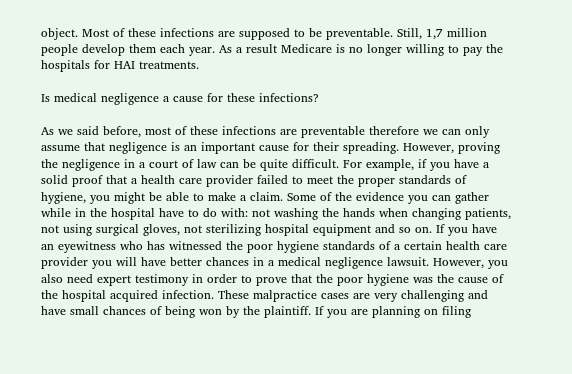object. Most of these infections are supposed to be preventable. Still, 1,7 million people develop them each year. As a result Medicare is no longer willing to pay the hospitals for HAI treatments.

Is medical negligence a cause for these infections?

As we said before, most of these infections are preventable therefore we can only assume that negligence is an important cause for their spreading. However, proving the negligence in a court of law can be quite difficult. For example, if you have a solid proof that a health care provider failed to meet the proper standards of hygiene, you might be able to make a claim. Some of the evidence you can gather while in the hospital have to do with: not washing the hands when changing patients, not using surgical gloves, not sterilizing hospital equipment and so on. If you have an eyewitness who has witnessed the poor hygiene standards of a certain health care provider you will have better chances in a medical negligence lawsuit. However, you also need expert testimony in order to prove that the poor hygiene was the cause of the hospital acquired infection. These malpractice cases are very challenging and have small chances of being won by the plaintiff. If you are planning on filing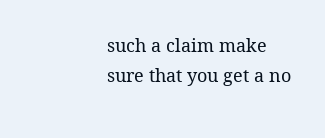such a claim make sure that you get a no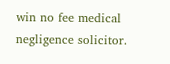win no fee medical negligence solicitor.